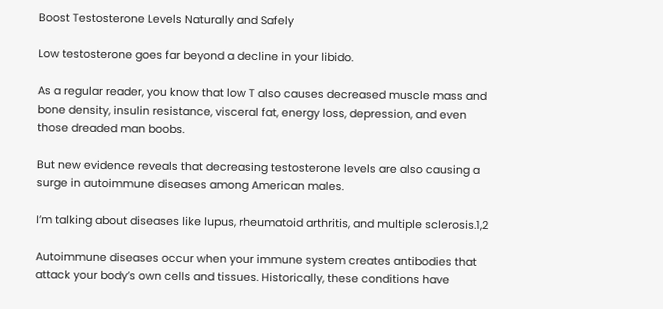Boost Testosterone Levels Naturally and Safely

Low testosterone goes far beyond a decline in your libido.

As a regular reader, you know that low T also causes decreased muscle mass and bone density, insulin resistance, visceral fat, energy loss, depression, and even those dreaded man boobs.

But new evidence reveals that decreasing testosterone levels are also causing a surge in autoimmune diseases among American males.

I’m talking about diseases like lupus, rheumatoid arthritis, and multiple sclerosis.1,2

Autoimmune diseases occur when your immune system creates antibodies that attack your body’s own cells and tissues. Historically, these conditions have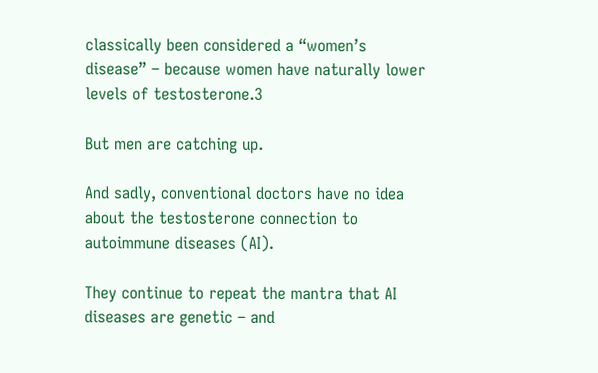classically been considered a “women’s disease” – because women have naturally lower levels of testosterone.3

But men are catching up.

And sadly, conventional doctors have no idea about the testosterone connection to autoimmune diseases (AI).

They continue to repeat the mantra that AI diseases are genetic – and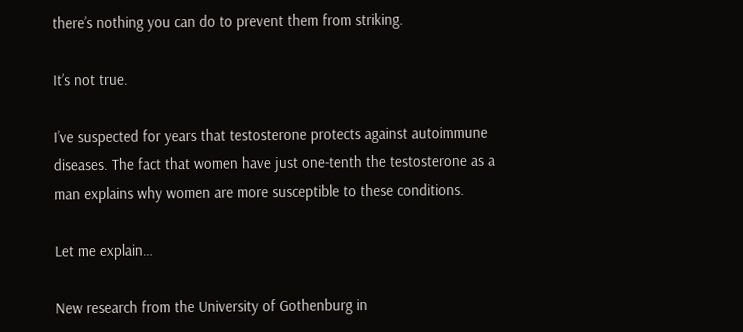there’s nothing you can do to prevent them from striking.

It’s not true.

I’ve suspected for years that testosterone protects against autoimmune diseases. The fact that women have just one-tenth the testosterone as a man explains why women are more susceptible to these conditions.

Let me explain…

New research from the University of Gothenburg in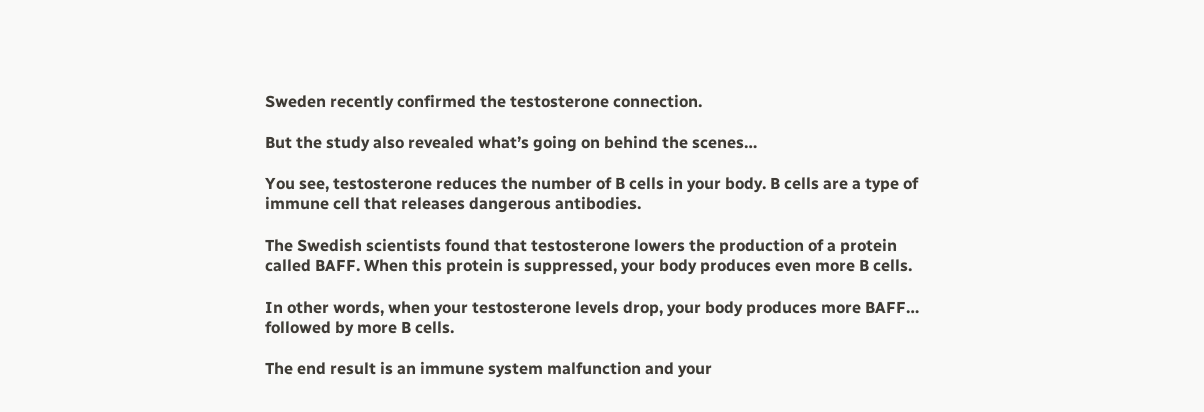Sweden recently confirmed the testosterone connection.

But the study also revealed what’s going on behind the scenes…

You see, testosterone reduces the number of B cells in your body. B cells are a type of immune cell that releases dangerous antibodies.

The Swedish scientists found that testosterone lowers the production of a protein called BAFF. When this protein is suppressed, your body produces even more B cells.

In other words, when your testosterone levels drop, your body produces more BAFF… followed by more B cells.

The end result is an immune system malfunction and your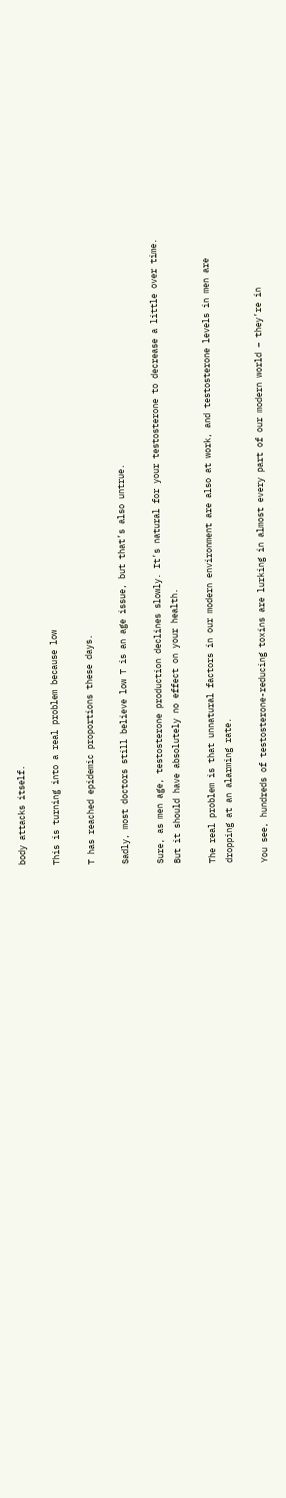body attacks itself.

This is turning into a real problem because low

T has reached epidemic proportions these days.

Sadly, most doctors still believe low T is an age issue, but that’s also untrue.

Sure, as men age, testosterone production declines slowly. It’s natural for your testosterone to decrease a little over time. But it should have absolutely no effect on your health.

The real problem is that unnatural factors in our modern environment are also at work, and testosterone levels in men are dropping at an alarming rate.

You see, hundreds of testosterone-reducing toxins are lurking in almost every part of our modern world – they’re in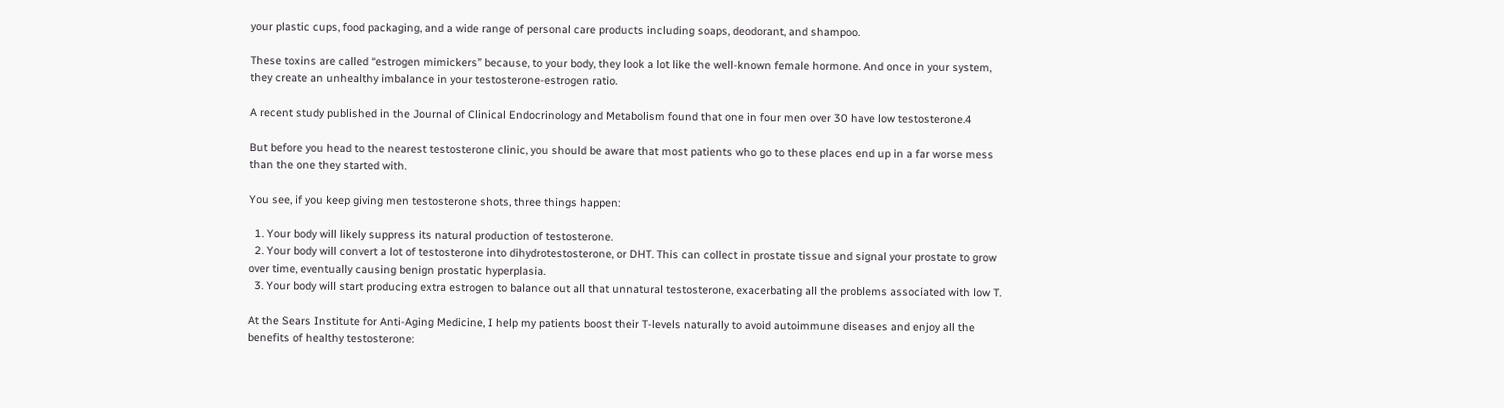your plastic cups, food packaging, and a wide range of personal care products including soaps, deodorant, and shampoo.

These toxins are called “estrogen mimickers” because, to your body, they look a lot like the well-known female hormone. And once in your system, they create an unhealthy imbalance in your testosterone-estrogen ratio.

A recent study published in the Journal of Clinical Endocrinology and Metabolism found that one in four men over 30 have low testosterone.4

But before you head to the nearest testosterone clinic, you should be aware that most patients who go to these places end up in a far worse mess than the one they started with.

You see, if you keep giving men testosterone shots, three things happen:

  1. Your body will likely suppress its natural production of testosterone.
  2. Your body will convert a lot of testosterone into dihydrotestosterone, or DHT. This can collect in prostate tissue and signal your prostate to grow over time, eventually causing benign prostatic hyperplasia.
  3. Your body will start producing extra estrogen to balance out all that unnatural testosterone, exacerbating all the problems associated with low T.

At the Sears Institute for Anti-Aging Medicine, I help my patients boost their T-levels naturally to avoid autoimmune diseases and enjoy all the benefits of healthy testosterone: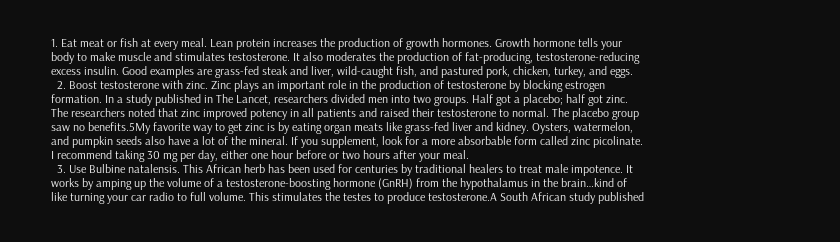1. Eat meat or fish at every meal. Lean protein increases the production of growth hormones. Growth hormone tells your body to make muscle and stimulates testosterone. It also moderates the production of fat-producing, testosterone-reducing excess insulin. Good examples are grass-fed steak and liver, wild-caught fish, and pastured pork, chicken, turkey, and eggs.
  2. Boost testosterone with zinc. Zinc plays an important role in the production of testosterone by blocking estrogen formation. In a study published in The Lancet, researchers divided men into two groups. Half got a placebo; half got zinc. The researchers noted that zinc improved potency in all patients and raised their testosterone to normal. The placebo group saw no benefits.5My favorite way to get zinc is by eating organ meats like grass-fed liver and kidney. Oysters, watermelon, and pumpkin seeds also have a lot of the mineral. If you supplement, look for a more absorbable form called zinc picolinate. I recommend taking 30 mg per day, either one hour before or two hours after your meal.
  3. Use Bulbine natalensis. This African herb has been used for centuries by traditional healers to treat male impotence. It works by amping up the volume of a testosterone-boosting hormone (GnRH) from the hypothalamus in the brain…kind of like turning your car radio to full volume. This stimulates the testes to produce testosterone.A South African study published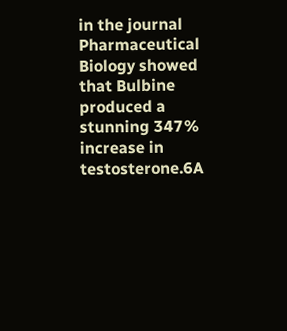in the journal Pharmaceutical Biology showed that Bulbine produced a stunning 347% increase in testosterone.6A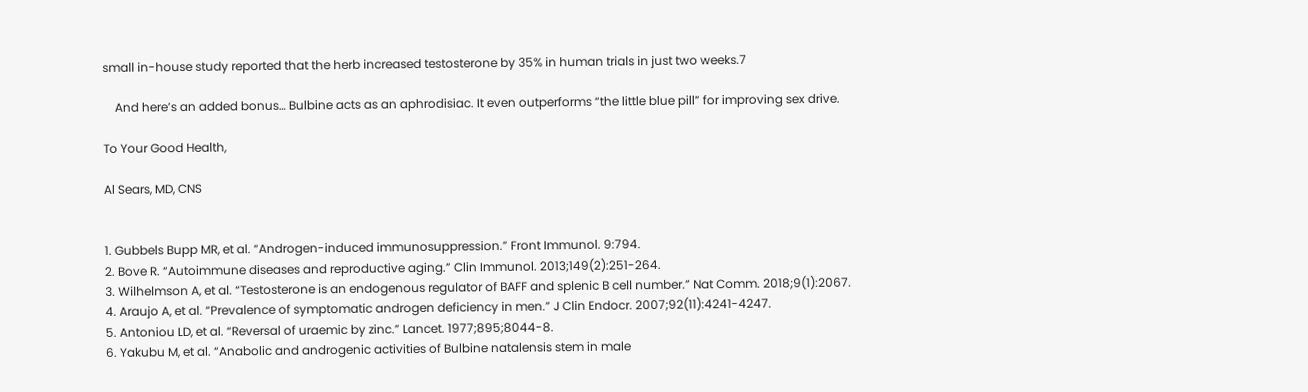small in-house study reported that the herb increased testosterone by 35% in human trials in just two weeks.7

    And here’s an added bonus… Bulbine acts as an aphrodisiac. It even outperforms “the little blue pill” for improving sex drive.

To Your Good Health,

Al Sears, MD, CNS


1. Gubbels Bupp MR, et al. “Androgen-induced immunosuppression.” Front Immunol. 9:794.
2. Bove R. “Autoimmune diseases and reproductive aging.” Clin Immunol. 2013;149(2):251-264.
3. Wilhelmson A, et al. “Testosterone is an endogenous regulator of BAFF and splenic B cell number.” Nat Comm. 2018;9(1):2067.
4. Araujo A, et al. “Prevalence of symptomatic androgen deficiency in men.” J Clin Endocr. 2007;92(11):4241-4247.
5. Antoniou LD, et al. “Reversal of uraemic by zinc.” Lancet. 1977;895;8044-8.
6. Yakubu M, et al. “Anabolic and androgenic activities of Bulbine natalensis stem in male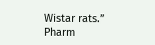Wistar rats.” Pharm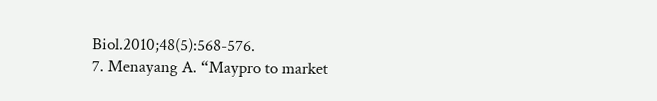Biol.2010;48(5):568-576.
7. Menayang A. “Maypro to market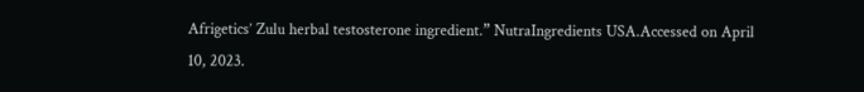Afrigetics’ Zulu herbal testosterone ingredient.” NutraIngredients USA.Accessed on April 10, 2023.